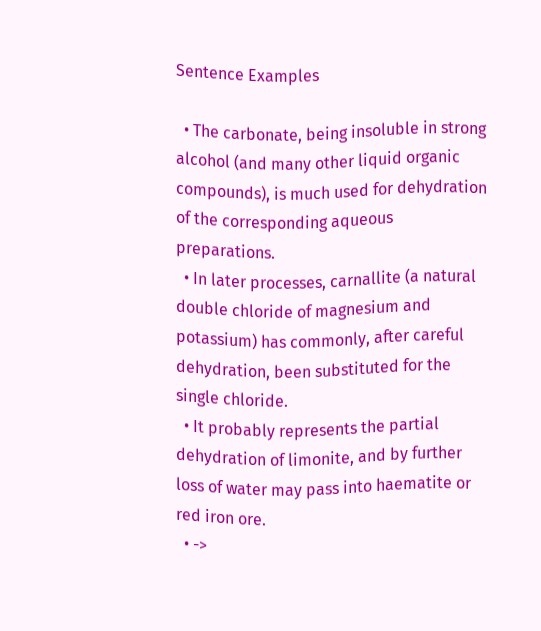Sentence Examples

  • The carbonate, being insoluble in strong alcohol (and many other liquid organic compounds), is much used for dehydration of the corresponding aqueous preparations.
  • In later processes, carnallite (a natural double chloride of magnesium and potassium) has commonly, after careful dehydration, been substituted for the single chloride.
  • It probably represents the partial dehydration of limonite, and by further loss of water may pass into haematite or red iron ore.
  • ->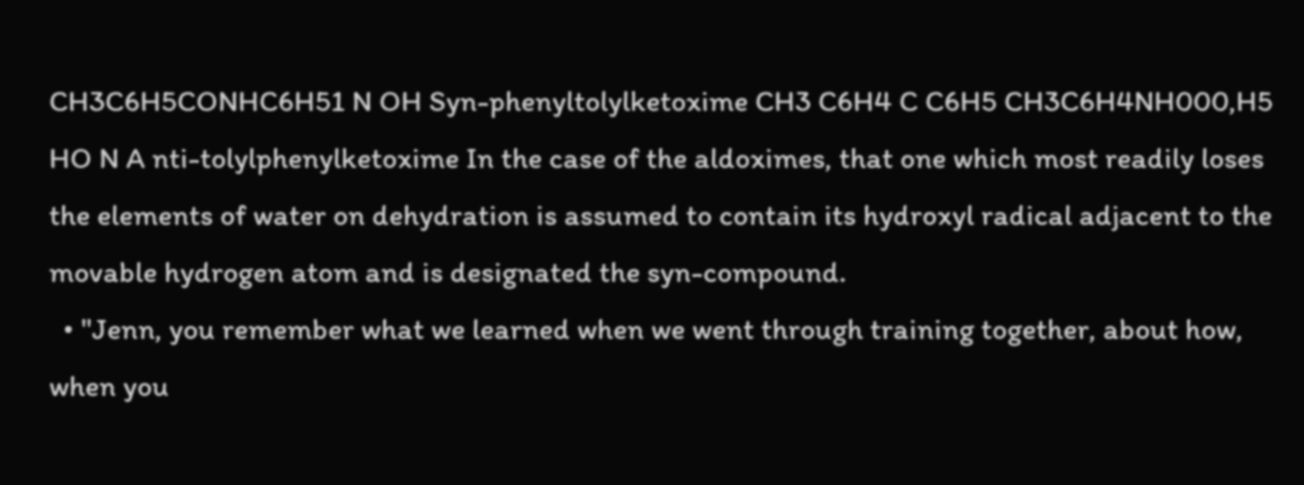CH3C6H5CONHC6H51 N OH Syn-phenyltolylketoxime CH3 C6H4 C C6H5 CH3C6H4NH000,H5 HO N A nti-tolylphenylketoxime In the case of the aldoximes, that one which most readily loses the elements of water on dehydration is assumed to contain its hydroxyl radical adjacent to the movable hydrogen atom and is designated the syn-compound.
  • "Jenn, you remember what we learned when we went through training together, about how, when you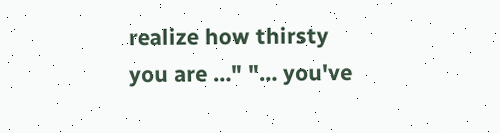realize how thirsty you are …" "… you've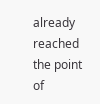already reached the point of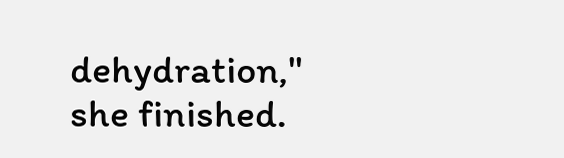dehydration," she finished.